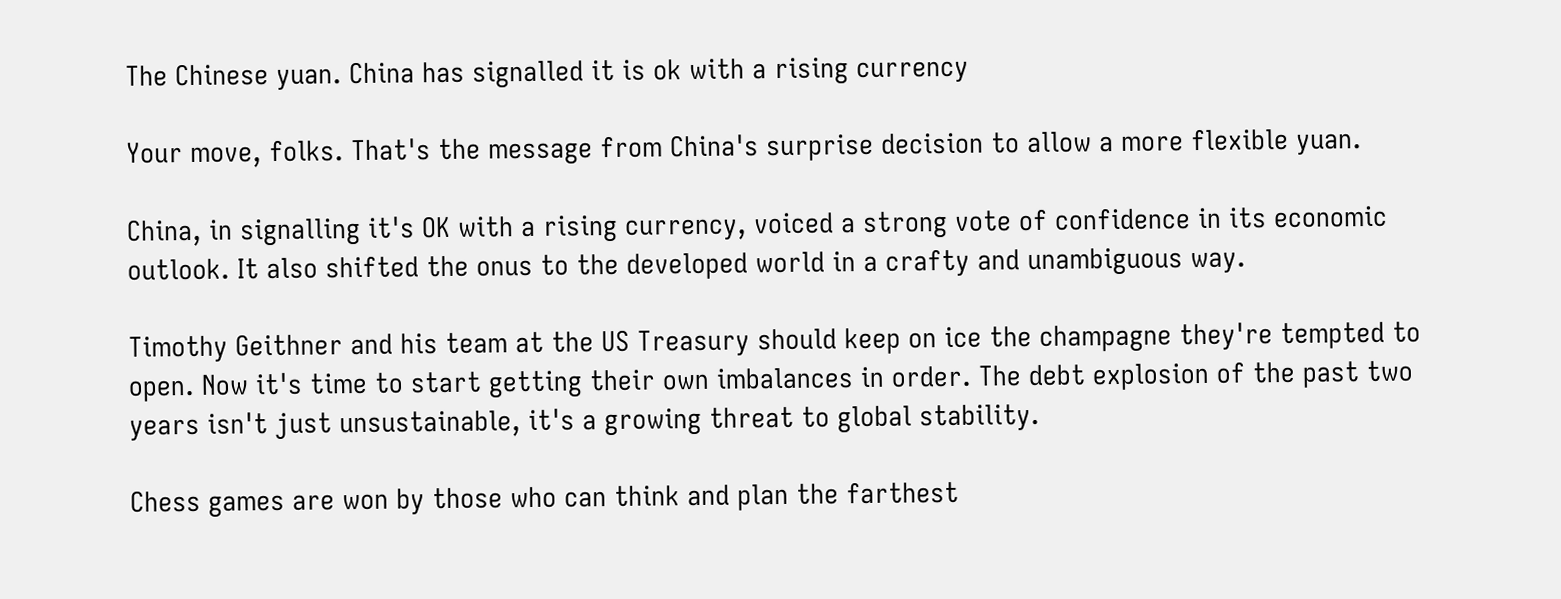The Chinese yuan. China has signalled it is ok with a rising currency

Your move, folks. That's the message from China's surprise decision to allow a more flexible yuan.

China, in signalling it's OK with a rising currency, voiced a strong vote of confidence in its economic outlook. It also shifted the onus to the developed world in a crafty and unambiguous way.

Timothy Geithner and his team at the US Treasury should keep on ice the champagne they're tempted to open. Now it's time to start getting their own imbalances in order. The debt explosion of the past two years isn't just unsustainable, it's a growing threat to global stability.

Chess games are won by those who can think and plan the farthest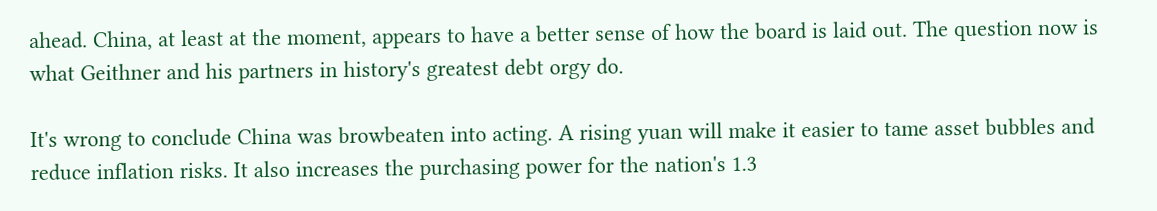ahead. China, at least at the moment, appears to have a better sense of how the board is laid out. The question now is what Geithner and his partners in history's greatest debt orgy do.

It's wrong to conclude China was browbeaten into acting. A rising yuan will make it easier to tame asset bubbles and reduce inflation risks. It also increases the purchasing power for the nation's 1.3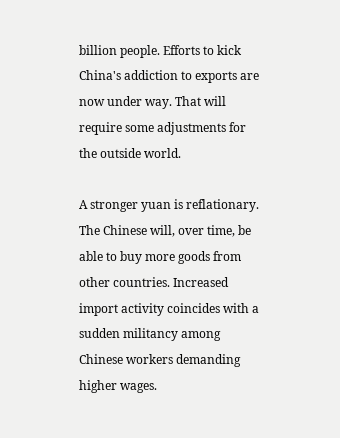billion people. Efforts to kick China's addiction to exports are now under way. That will require some adjustments for the outside world.

A stronger yuan is reflationary. The Chinese will, over time, be able to buy more goods from other countries. Increased import activity coincides with a sudden militancy among Chinese workers demanding higher wages.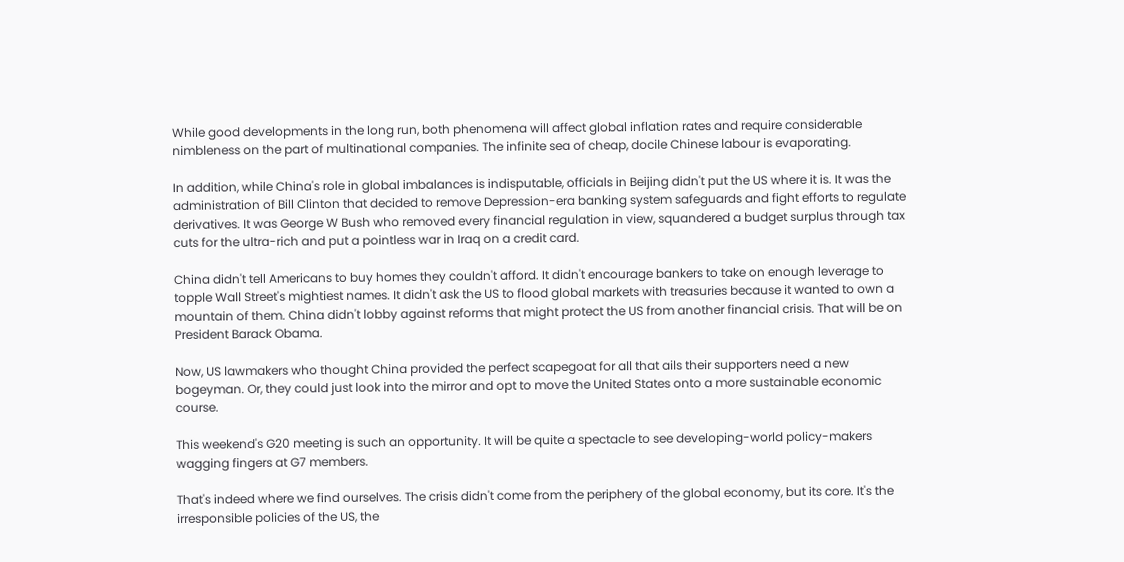While good developments in the long run, both phenomena will affect global inflation rates and require considerable nimbleness on the part of multinational companies. The infinite sea of cheap, docile Chinese labour is evaporating.

In addition, while China's role in global imbalances is indisputable, officials in Beijing didn't put the US where it is. It was the administration of Bill Clinton that decided to remove Depression-era banking system safeguards and fight efforts to regulate derivatives. It was George W Bush who removed every financial regulation in view, squandered a budget surplus through tax cuts for the ultra-rich and put a pointless war in Iraq on a credit card.

China didn't tell Americans to buy homes they couldn't afford. It didn't encourage bankers to take on enough leverage to topple Wall Street's mightiest names. It didn't ask the US to flood global markets with treasuries because it wanted to own a mountain of them. China didn't lobby against reforms that might protect the US from another financial crisis. That will be on President Barack Obama.

Now, US lawmakers who thought China provided the perfect scapegoat for all that ails their supporters need a new bogeyman. Or, they could just look into the mirror and opt to move the United States onto a more sustainable economic course.

This weekend's G20 meeting is such an opportunity. It will be quite a spectacle to see developing-world policy-makers wagging fingers at G7 members.

That's indeed where we find ourselves. The crisis didn't come from the periphery of the global economy, but its core. It's the irresponsible policies of the US, the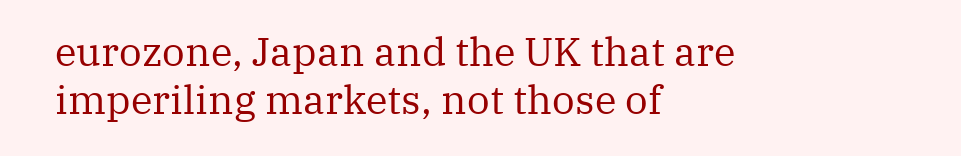eurozone, Japan and the UK that are imperiling markets, not those of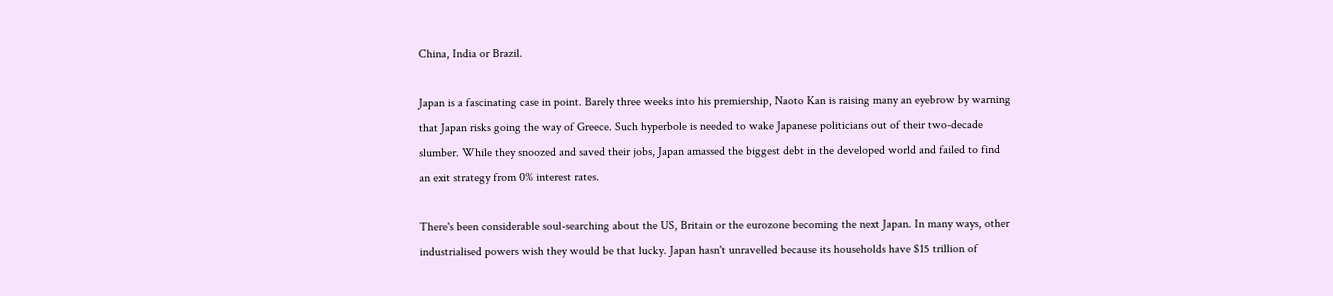China, India or Brazil.

Japan is a fascinating case in point. Barely three weeks into his premiership, Naoto Kan is raising many an eyebrow by warning that Japan risks going the way of Greece. Such hyperbole is needed to wake Japanese politicians out of their two-decade slumber. While they snoozed and saved their jobs, Japan amassed the biggest debt in the developed world and failed to find an exit strategy from 0% interest rates.

There's been considerable soul-searching about the US, Britain or the eurozone becoming the next Japan. In many ways, other industrialised powers wish they would be that lucky. Japan hasn't unravelled because its households have $15 trillion of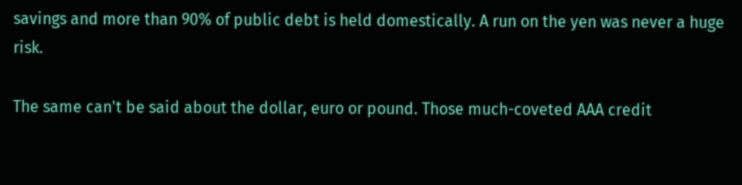savings and more than 90% of public debt is held domestically. A run on the yen was never a huge risk.

The same can't be said about the dollar, euro or pound. Those much-coveted AAA credit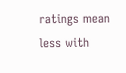ratings mean less with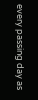every passing day as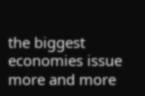the biggest economies issue more and more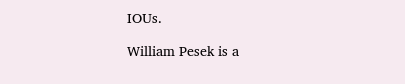IOUs.

William Pesek is a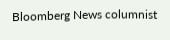Bloomberg News columnist